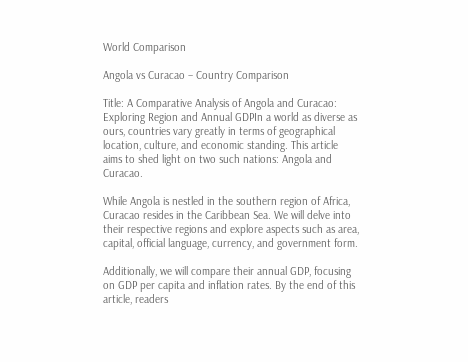World Comparison

Angola vs Curacao – Country Comparison

Title: A Comparative Analysis of Angola and Curacao: Exploring Region and Annual GDPIn a world as diverse as ours, countries vary greatly in terms of geographical location, culture, and economic standing. This article aims to shed light on two such nations: Angola and Curacao.

While Angola is nestled in the southern region of Africa, Curacao resides in the Caribbean Sea. We will delve into their respective regions and explore aspects such as area, capital, official language, currency, and government form.

Additionally, we will compare their annual GDP, focusing on GDP per capita and inflation rates. By the end of this article, readers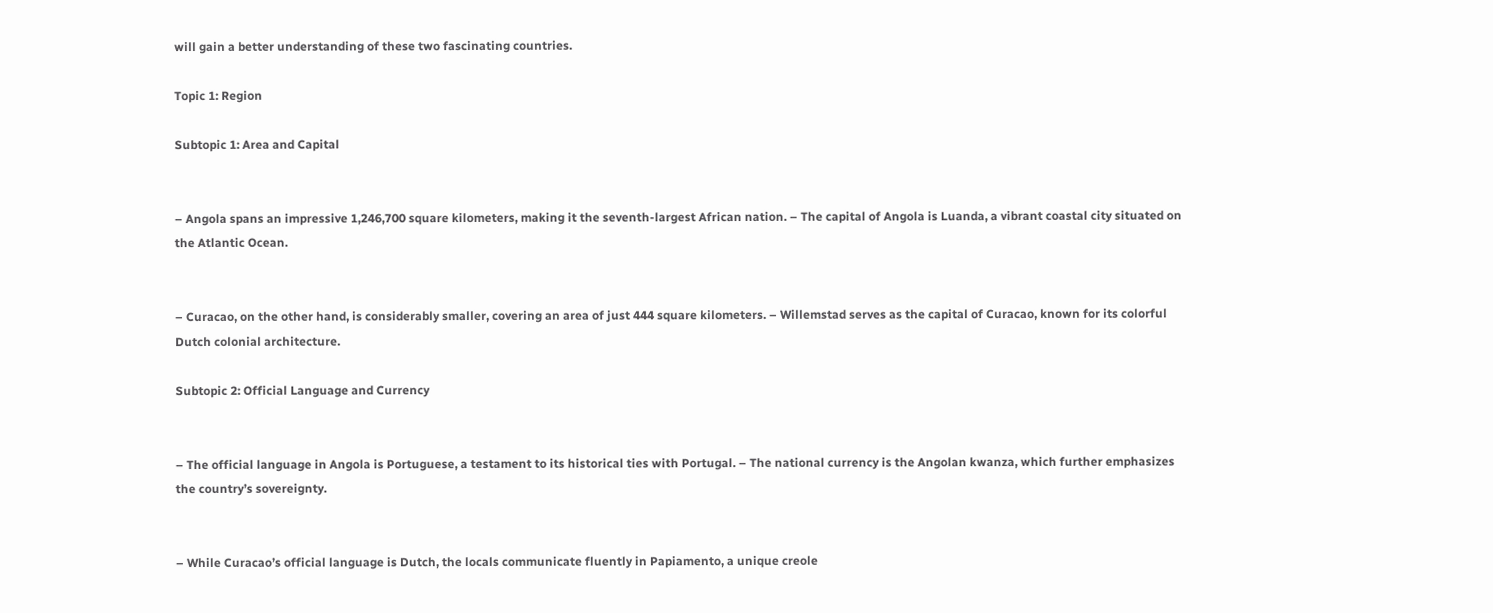will gain a better understanding of these two fascinating countries.

Topic 1: Region

Subtopic 1: Area and Capital


– Angola spans an impressive 1,246,700 square kilometers, making it the seventh-largest African nation. – The capital of Angola is Luanda, a vibrant coastal city situated on the Atlantic Ocean.


– Curacao, on the other hand, is considerably smaller, covering an area of just 444 square kilometers. – Willemstad serves as the capital of Curacao, known for its colorful Dutch colonial architecture.

Subtopic 2: Official Language and Currency


– The official language in Angola is Portuguese, a testament to its historical ties with Portugal. – The national currency is the Angolan kwanza, which further emphasizes the country’s sovereignty.


– While Curacao’s official language is Dutch, the locals communicate fluently in Papiamento, a unique creole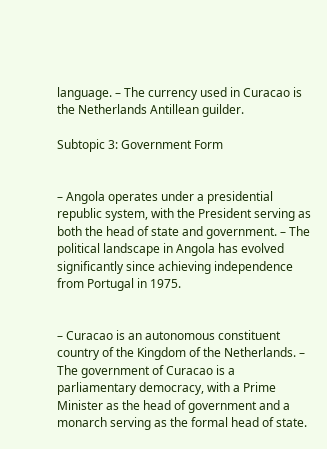language. – The currency used in Curacao is the Netherlands Antillean guilder.

Subtopic 3: Government Form


– Angola operates under a presidential republic system, with the President serving as both the head of state and government. – The political landscape in Angola has evolved significantly since achieving independence from Portugal in 1975.


– Curacao is an autonomous constituent country of the Kingdom of the Netherlands. – The government of Curacao is a parliamentary democracy, with a Prime Minister as the head of government and a monarch serving as the formal head of state.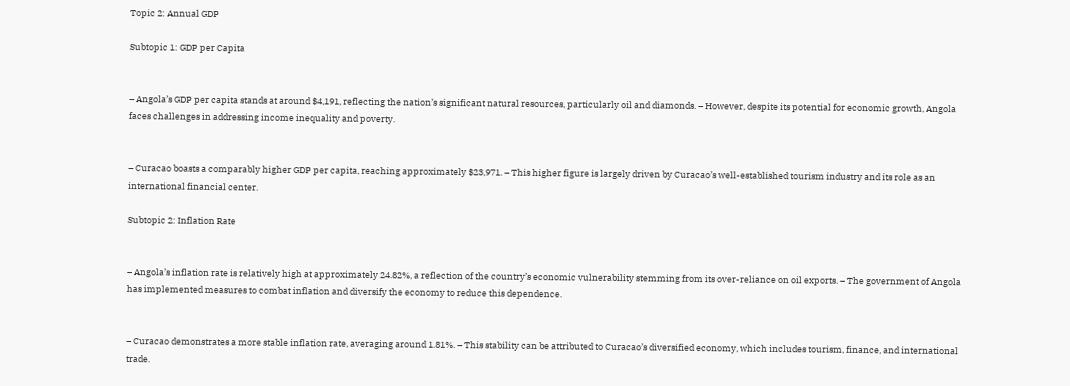Topic 2: Annual GDP

Subtopic 1: GDP per Capita


– Angola’s GDP per capita stands at around $4,191, reflecting the nation’s significant natural resources, particularly oil and diamonds. – However, despite its potential for economic growth, Angola faces challenges in addressing income inequality and poverty.


– Curacao boasts a comparably higher GDP per capita, reaching approximately $23,971. – This higher figure is largely driven by Curacao’s well-established tourism industry and its role as an international financial center.

Subtopic 2: Inflation Rate


– Angola’s inflation rate is relatively high at approximately 24.82%, a reflection of the country’s economic vulnerability stemming from its over-reliance on oil exports. – The government of Angola has implemented measures to combat inflation and diversify the economy to reduce this dependence.


– Curacao demonstrates a more stable inflation rate, averaging around 1.81%. – This stability can be attributed to Curacao’s diversified economy, which includes tourism, finance, and international trade.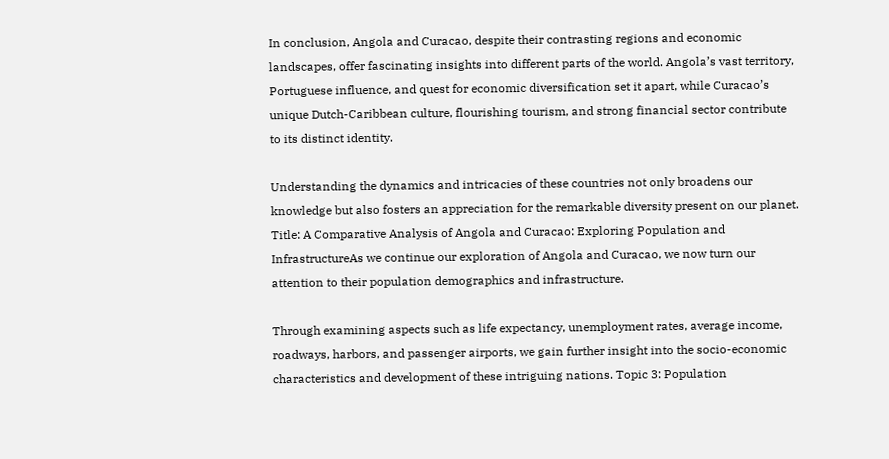In conclusion, Angola and Curacao, despite their contrasting regions and economic landscapes, offer fascinating insights into different parts of the world. Angola’s vast territory, Portuguese influence, and quest for economic diversification set it apart, while Curacao’s unique Dutch-Caribbean culture, flourishing tourism, and strong financial sector contribute to its distinct identity.

Understanding the dynamics and intricacies of these countries not only broadens our knowledge but also fosters an appreciation for the remarkable diversity present on our planet. Title: A Comparative Analysis of Angola and Curacao: Exploring Population and InfrastructureAs we continue our exploration of Angola and Curacao, we now turn our attention to their population demographics and infrastructure.

Through examining aspects such as life expectancy, unemployment rates, average income, roadways, harbors, and passenger airports, we gain further insight into the socio-economic characteristics and development of these intriguing nations. Topic 3: Population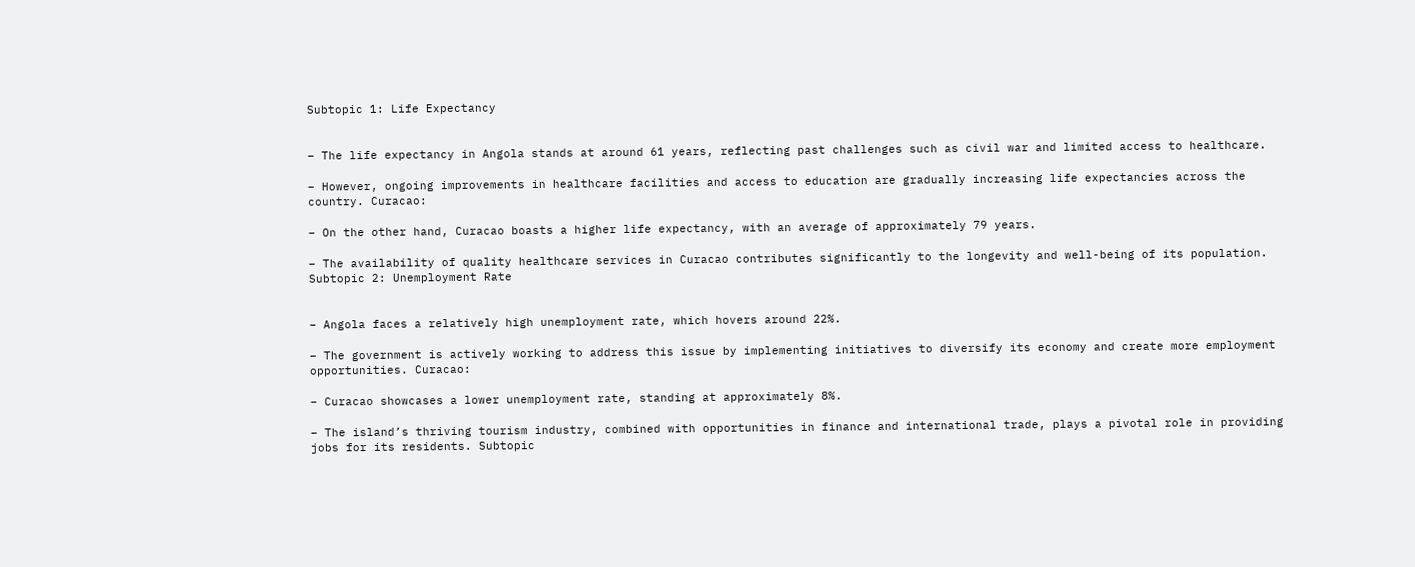Subtopic 1: Life Expectancy


– The life expectancy in Angola stands at around 61 years, reflecting past challenges such as civil war and limited access to healthcare.

– However, ongoing improvements in healthcare facilities and access to education are gradually increasing life expectancies across the country. Curacao:

– On the other hand, Curacao boasts a higher life expectancy, with an average of approximately 79 years.

– The availability of quality healthcare services in Curacao contributes significantly to the longevity and well-being of its population. Subtopic 2: Unemployment Rate


– Angola faces a relatively high unemployment rate, which hovers around 22%.

– The government is actively working to address this issue by implementing initiatives to diversify its economy and create more employment opportunities. Curacao:

– Curacao showcases a lower unemployment rate, standing at approximately 8%.

– The island’s thriving tourism industry, combined with opportunities in finance and international trade, plays a pivotal role in providing jobs for its residents. Subtopic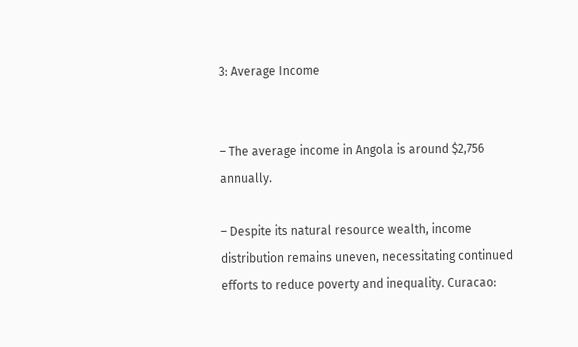3: Average Income


– The average income in Angola is around $2,756 annually.

– Despite its natural resource wealth, income distribution remains uneven, necessitating continued efforts to reduce poverty and inequality. Curacao: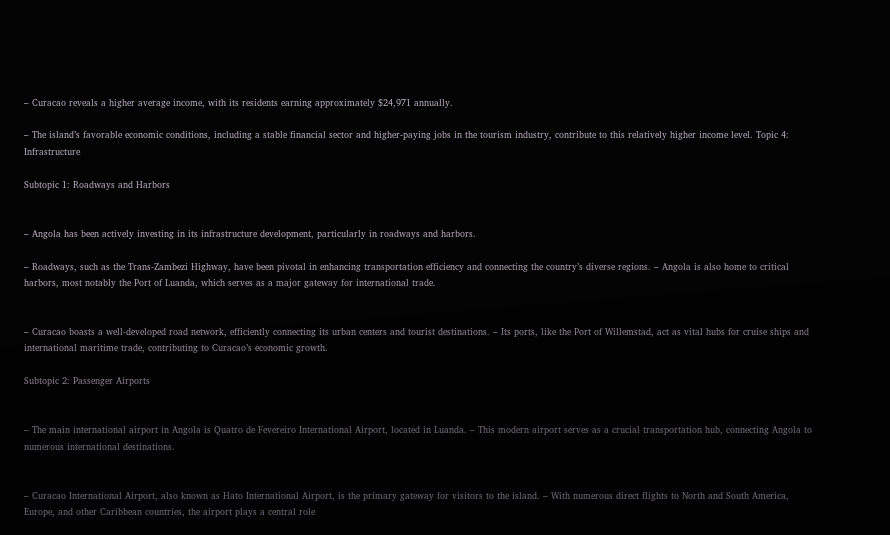– Curacao reveals a higher average income, with its residents earning approximately $24,971 annually.

– The island’s favorable economic conditions, including a stable financial sector and higher-paying jobs in the tourism industry, contribute to this relatively higher income level. Topic 4: Infrastructure

Subtopic 1: Roadways and Harbors


– Angola has been actively investing in its infrastructure development, particularly in roadways and harbors.

– Roadways, such as the Trans-Zambezi Highway, have been pivotal in enhancing transportation efficiency and connecting the country’s diverse regions. – Angola is also home to critical harbors, most notably the Port of Luanda, which serves as a major gateway for international trade.


– Curacao boasts a well-developed road network, efficiently connecting its urban centers and tourist destinations. – Its ports, like the Port of Willemstad, act as vital hubs for cruise ships and international maritime trade, contributing to Curacao’s economic growth.

Subtopic 2: Passenger Airports


– The main international airport in Angola is Quatro de Fevereiro International Airport, located in Luanda. – This modern airport serves as a crucial transportation hub, connecting Angola to numerous international destinations.


– Curacao International Airport, also known as Hato International Airport, is the primary gateway for visitors to the island. – With numerous direct flights to North and South America, Europe, and other Caribbean countries, the airport plays a central role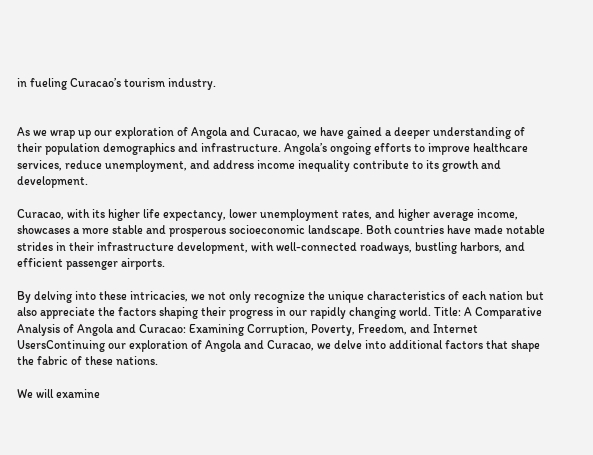in fueling Curacao’s tourism industry.


As we wrap up our exploration of Angola and Curacao, we have gained a deeper understanding of their population demographics and infrastructure. Angola’s ongoing efforts to improve healthcare services, reduce unemployment, and address income inequality contribute to its growth and development.

Curacao, with its higher life expectancy, lower unemployment rates, and higher average income, showcases a more stable and prosperous socioeconomic landscape. Both countries have made notable strides in their infrastructure development, with well-connected roadways, bustling harbors, and efficient passenger airports.

By delving into these intricacies, we not only recognize the unique characteristics of each nation but also appreciate the factors shaping their progress in our rapidly changing world. Title: A Comparative Analysis of Angola and Curacao: Examining Corruption, Poverty, Freedom, and Internet UsersContinuing our exploration of Angola and Curacao, we delve into additional factors that shape the fabric of these nations.

We will examine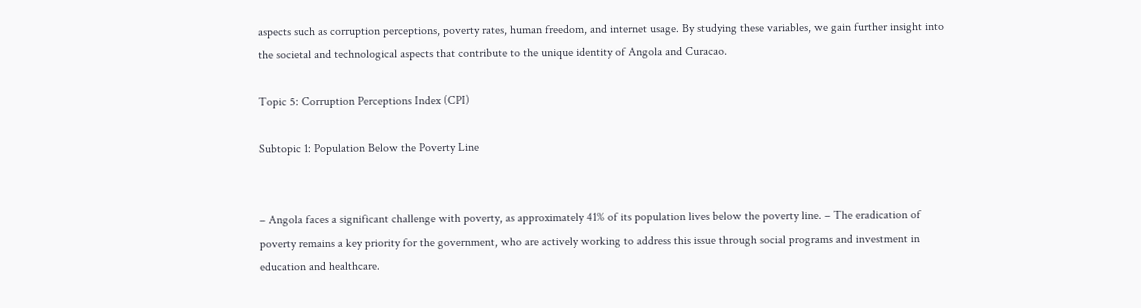aspects such as corruption perceptions, poverty rates, human freedom, and internet usage. By studying these variables, we gain further insight into the societal and technological aspects that contribute to the unique identity of Angola and Curacao.

Topic 5: Corruption Perceptions Index (CPI)

Subtopic 1: Population Below the Poverty Line


– Angola faces a significant challenge with poverty, as approximately 41% of its population lives below the poverty line. – The eradication of poverty remains a key priority for the government, who are actively working to address this issue through social programs and investment in education and healthcare.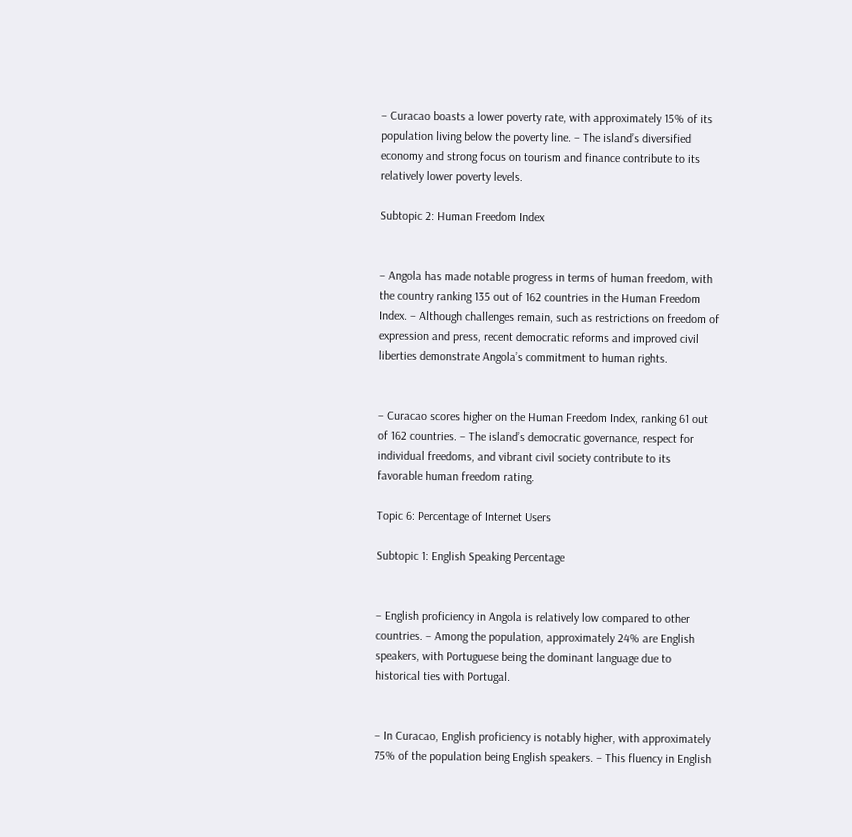– Curacao boasts a lower poverty rate, with approximately 15% of its population living below the poverty line. – The island’s diversified economy and strong focus on tourism and finance contribute to its relatively lower poverty levels.

Subtopic 2: Human Freedom Index


– Angola has made notable progress in terms of human freedom, with the country ranking 135 out of 162 countries in the Human Freedom Index. – Although challenges remain, such as restrictions on freedom of expression and press, recent democratic reforms and improved civil liberties demonstrate Angola’s commitment to human rights.


– Curacao scores higher on the Human Freedom Index, ranking 61 out of 162 countries. – The island’s democratic governance, respect for individual freedoms, and vibrant civil society contribute to its favorable human freedom rating.

Topic 6: Percentage of Internet Users

Subtopic 1: English Speaking Percentage


– English proficiency in Angola is relatively low compared to other countries. – Among the population, approximately 24% are English speakers, with Portuguese being the dominant language due to historical ties with Portugal.


– In Curacao, English proficiency is notably higher, with approximately 75% of the population being English speakers. – This fluency in English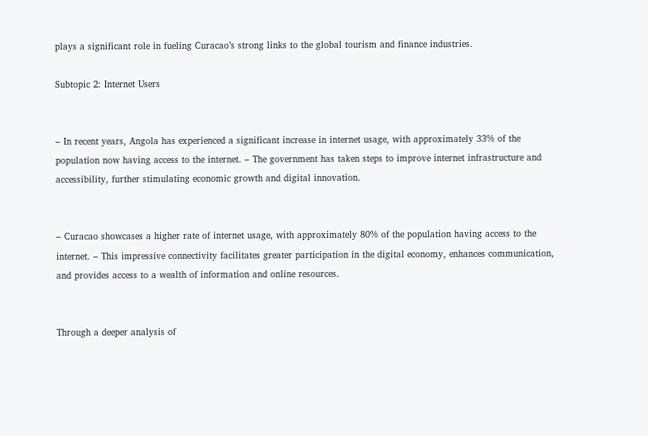plays a significant role in fueling Curacao’s strong links to the global tourism and finance industries.

Subtopic 2: Internet Users


– In recent years, Angola has experienced a significant increase in internet usage, with approximately 33% of the population now having access to the internet. – The government has taken steps to improve internet infrastructure and accessibility, further stimulating economic growth and digital innovation.


– Curacao showcases a higher rate of internet usage, with approximately 80% of the population having access to the internet. – This impressive connectivity facilitates greater participation in the digital economy, enhances communication, and provides access to a wealth of information and online resources.


Through a deeper analysis of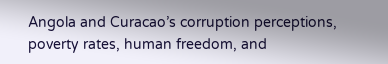Angola and Curacao’s corruption perceptions, poverty rates, human freedom, and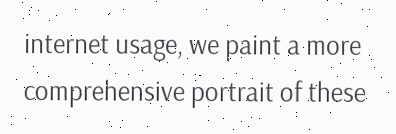internet usage, we paint a more comprehensive portrait of these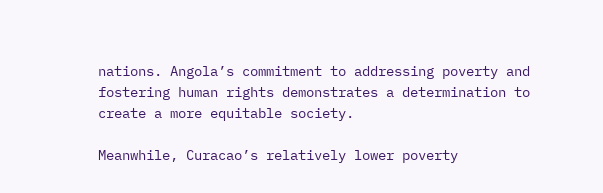nations. Angola’s commitment to addressing poverty and fostering human rights demonstrates a determination to create a more equitable society.

Meanwhile, Curacao’s relatively lower poverty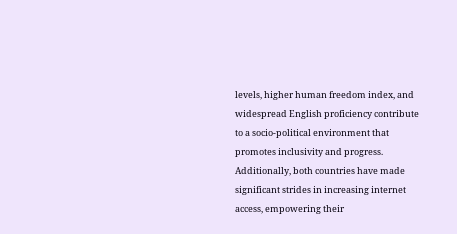levels, higher human freedom index, and widespread English proficiency contribute to a socio-political environment that promotes inclusivity and progress. Additionally, both countries have made significant strides in increasing internet access, empowering their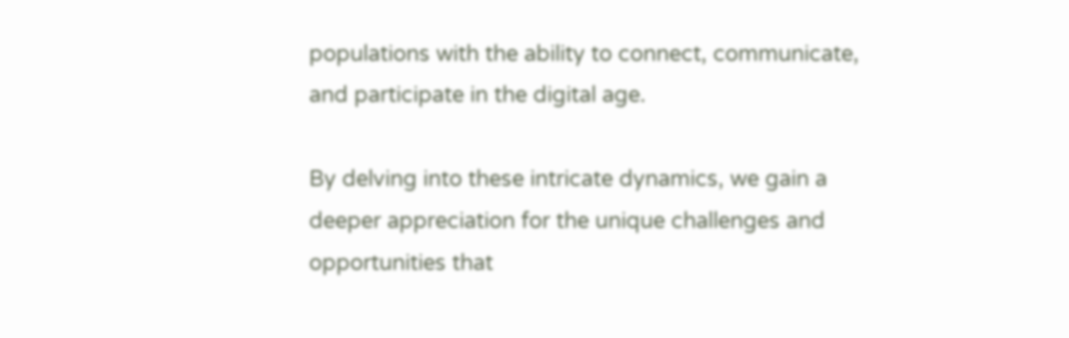populations with the ability to connect, communicate, and participate in the digital age.

By delving into these intricate dynamics, we gain a deeper appreciation for the unique challenges and opportunities that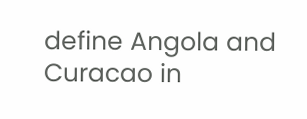define Angola and Curacao in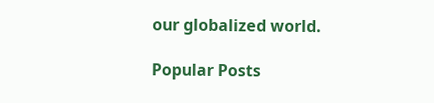our globalized world.

Popular Posts